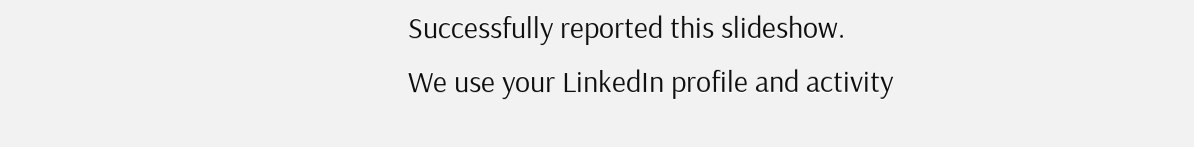Successfully reported this slideshow.
We use your LinkedIn profile and activity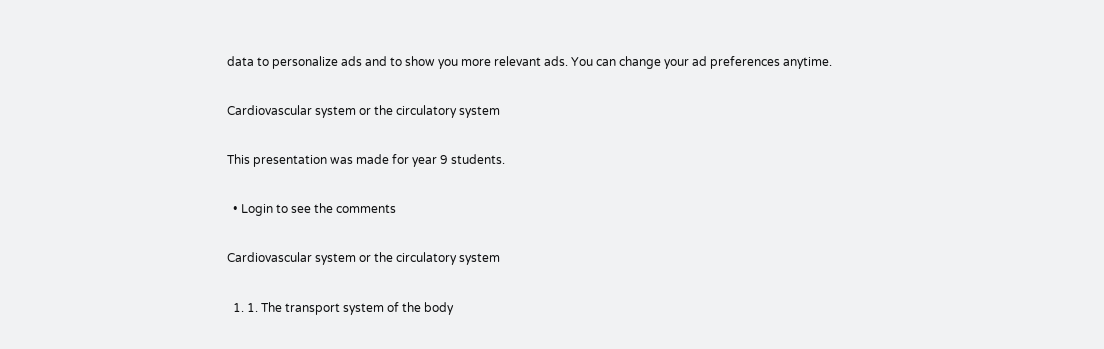data to personalize ads and to show you more relevant ads. You can change your ad preferences anytime.

Cardiovascular system or the circulatory system

This presentation was made for year 9 students.

  • Login to see the comments

Cardiovascular system or the circulatory system

  1. 1. The transport system of the body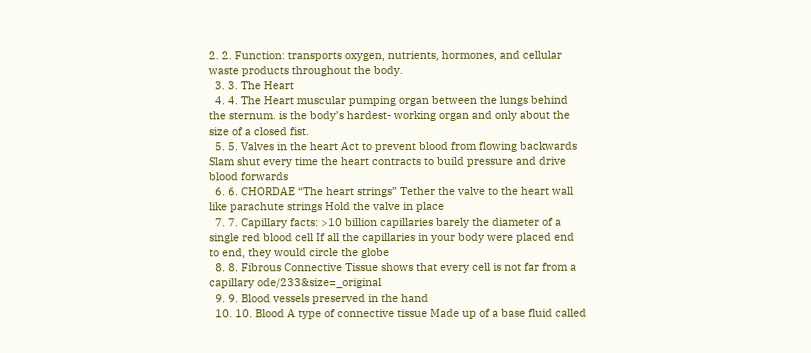2. 2. Function: transports oxygen, nutrients, hormones, and cellular waste products throughout the body.
  3. 3. The Heart
  4. 4. The Heart muscular pumping organ between the lungs behind the sternum. is the body’s hardest- working organ and only about the size of a closed fist.
  5. 5. Valves in the heart Act to prevent blood from flowing backwards Slam shut every time the heart contracts to build pressure and drive blood forwards
  6. 6. CHORDAE “The heart strings” Tether the valve to the heart wall like parachute strings Hold the valve in place
  7. 7. Capillary facts: >10 billion capillaries barely the diameter of a single red blood cell If all the capillaries in your body were placed end to end, they would circle the globe
  8. 8. Fibrous Connective Tissue shows that every cell is not far from a capillary ode/233&size=_original
  9. 9. Blood vessels preserved in the hand
  10. 10. Blood A type of connective tissue Made up of a base fluid called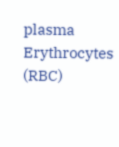plasma Erythrocytes (RBC)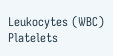Leukocytes (WBC) Platelets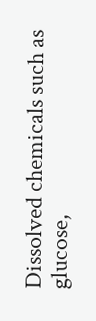Dissolved chemicals such as glucose,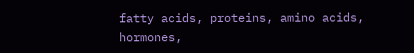fatty acids, proteins, amino acids, hormones,